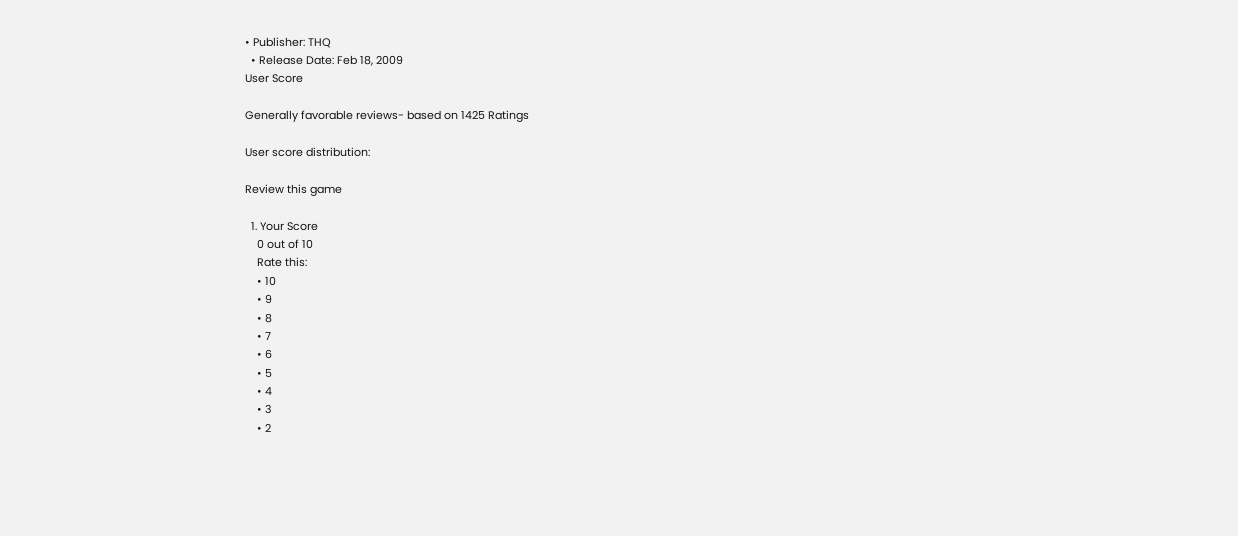• Publisher: THQ
  • Release Date: Feb 18, 2009
User Score

Generally favorable reviews- based on 1425 Ratings

User score distribution:

Review this game

  1. Your Score
    0 out of 10
    Rate this:
    • 10
    • 9
    • 8
    • 7
    • 6
    • 5
    • 4
    • 3
    • 2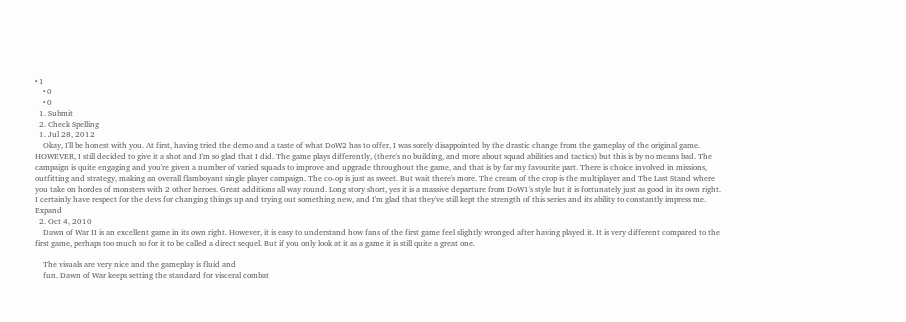• 1
    • 0
    • 0
  1. Submit
  2. Check Spelling
  1. Jul 28, 2012
    Okay, I'll be honest with you. At first, having tried the demo and a taste of what DoW2 has to offer, I was sorely disappointed by the drastic change from the gameplay of the original game. HOWEVER, I still decided to give it a shot and I'm so glad that I did. The game plays differently, (there's no building, and more about squad abilities and tactics) but this is by no means bad. The campaign is quite engaging and you're given a number of varied squads to improve and upgrade throughout the game, and that is by far my favourite part. There is choice involved in missions, outfitting and strategy, making an overall flamboyant single player campaign. The co-op is just as sweet. But wait there's more. The cream of the crop is the multiplayer and The Last Stand where you take on hordes of monsters with 2 other heroes. Great additions all way round. Long story short, yes it is a massive departure from DoW1's style but it is fortunately just as good in its own right. I certainly have respect for the devs for changing things up and trying out something new, and I'm glad that they've still kept the strength of this series and its ability to constantly impress me. Expand
  2. Oct 4, 2010
    Dawn of War II is an excellent game in its own right. However, it is easy to understand how fans of the first game feel slightly wronged after having played it. It is very different compared to the first game, perhaps too much so for it to be called a direct sequel. But if you only look at it as a game it is still quite a great one.

    The visuals are very nice and the gameplay is fluid and
    fun. Dawn of War keeps setting the standard for visceral combat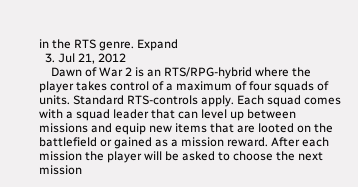in the RTS genre. Expand
  3. Jul 21, 2012
    Dawn of War 2 is an RTS/RPG-hybrid where the player takes control of a maximum of four squads of units. Standard RTS-controls apply. Each squad comes with a squad leader that can level up between missions and equip new items that are looted on the battlefield or gained as a mission reward. After each mission the player will be asked to choose the next mission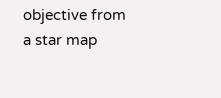objective from a star map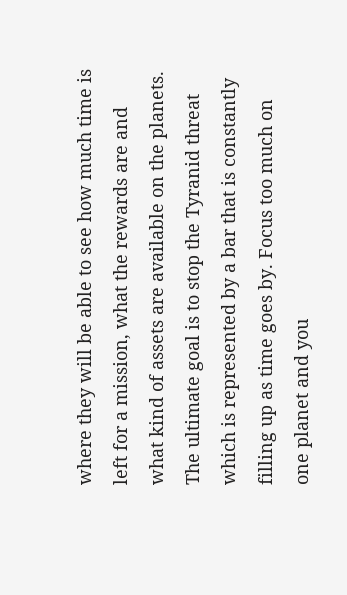where they will be able to see how much time is left for a mission, what the rewards are and what kind of assets are available on the planets. The ultimate goal is to stop the Tyranid threat which is represented by a bar that is constantly filling up as time goes by. Focus too much on one planet and you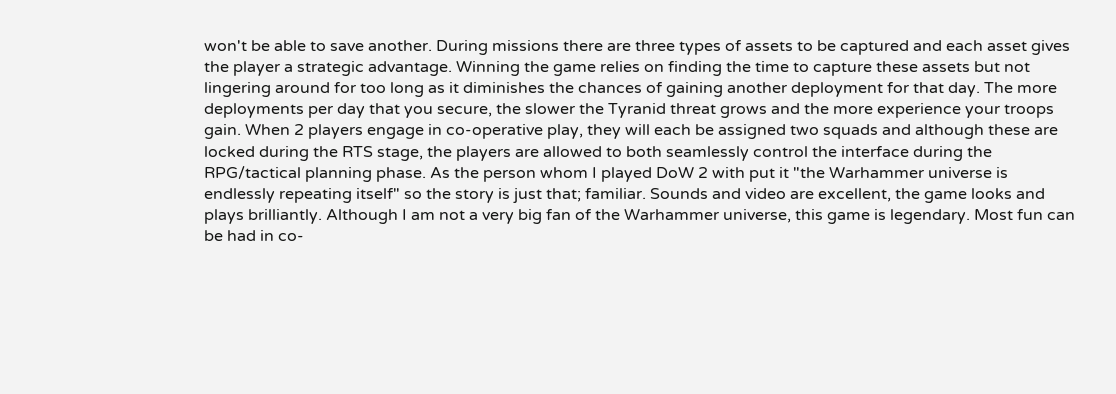won't be able to save another. During missions there are three types of assets to be captured and each asset gives the player a strategic advantage. Winning the game relies on finding the time to capture these assets but not lingering around for too long as it diminishes the chances of gaining another deployment for that day. The more deployments per day that you secure, the slower the Tyranid threat grows and the more experience your troops gain. When 2 players engage in co-operative play, they will each be assigned two squads and although these are locked during the RTS stage, the players are allowed to both seamlessly control the interface during the RPG/tactical planning phase. As the person whom I played DoW 2 with put it "the Warhammer universe is endlessly repeating itself" so the story is just that; familiar. Sounds and video are excellent, the game looks and plays brilliantly. Although I am not a very big fan of the Warhammer universe, this game is legendary. Most fun can be had in co-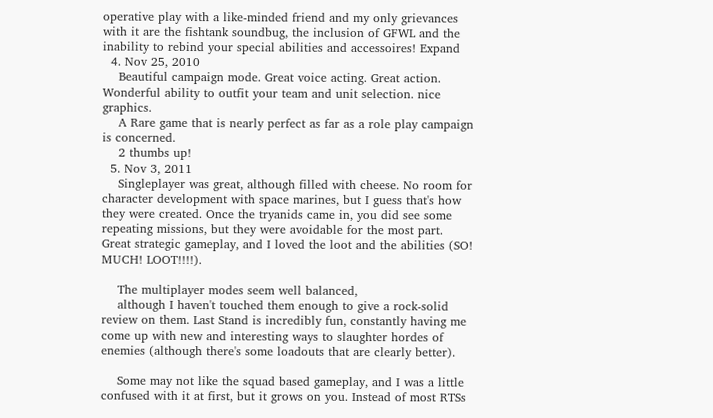operative play with a like-minded friend and my only grievances with it are the fishtank soundbug, the inclusion of GFWL and the inability to rebind your special abilities and accessoires! Expand
  4. Nov 25, 2010
    Beautiful campaign mode. Great voice acting. Great action. Wonderful ability to outfit your team and unit selection. nice graphics.
    A Rare game that is nearly perfect as far as a role play campaign is concerned.
    2 thumbs up!
  5. Nov 3, 2011
    Singleplayer was great, although filled with cheese. No room for character development with space marines, but I guess that's how they were created. Once the tryanids came in, you did see some repeating missions, but they were avoidable for the most part. Great strategic gameplay, and I loved the loot and the abilities (SO! MUCH! LOOT!!!!).

    The multiplayer modes seem well balanced,
    although I haven't touched them enough to give a rock-solid review on them. Last Stand is incredibly fun, constantly having me come up with new and interesting ways to slaughter hordes of enemies (although there's some loadouts that are clearly better).

    Some may not like the squad based gameplay, and I was a little confused with it at first, but it grows on you. Instead of most RTSs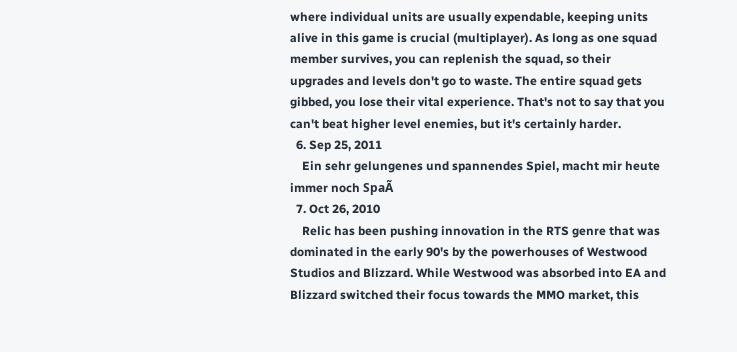where individual units are usually expendable, keeping units alive in this game is crucial (multiplayer). As long as one squad member survives, you can replenish the squad, so their upgrades and levels don't go to waste. The entire squad gets gibbed, you lose their vital experience. That's not to say that you can't beat higher level enemies, but it's certainly harder.
  6. Sep 25, 2011
    Ein sehr gelungenes und spannendes Spiel, macht mir heute immer noch SpaÃ
  7. Oct 26, 2010
    Relic has been pushing innovation in the RTS genre that was dominated in the early 90's by the powerhouses of Westwood Studios and Blizzard. While Westwood was absorbed into EA and Blizzard switched their focus towards the MMO market, this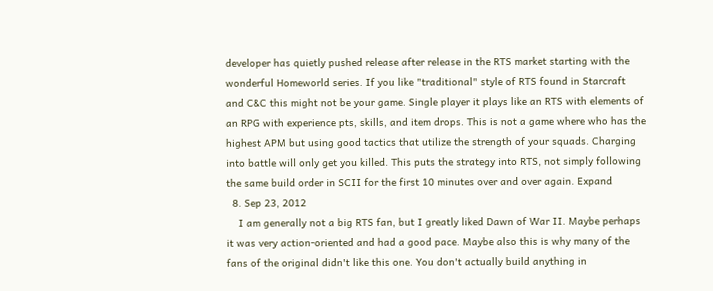developer has quietly pushed release after release in the RTS market starting with the wonderful Homeworld series. If you like "traditional" style of RTS found in Starcraft and C&C this might not be your game. Single player it plays like an RTS with elements of an RPG with experience pts, skills, and item drops. This is not a game where who has the highest APM but using good tactics that utilize the strength of your squads. Charging into battle will only get you killed. This puts the strategy into RTS, not simply following the same build order in SCII for the first 10 minutes over and over again. Expand
  8. Sep 23, 2012
    I am generally not a big RTS fan, but I greatly liked Dawn of War II. Maybe perhaps it was very action-oriented and had a good pace. Maybe also this is why many of the fans of the original didn't like this one. You don't actually build anything in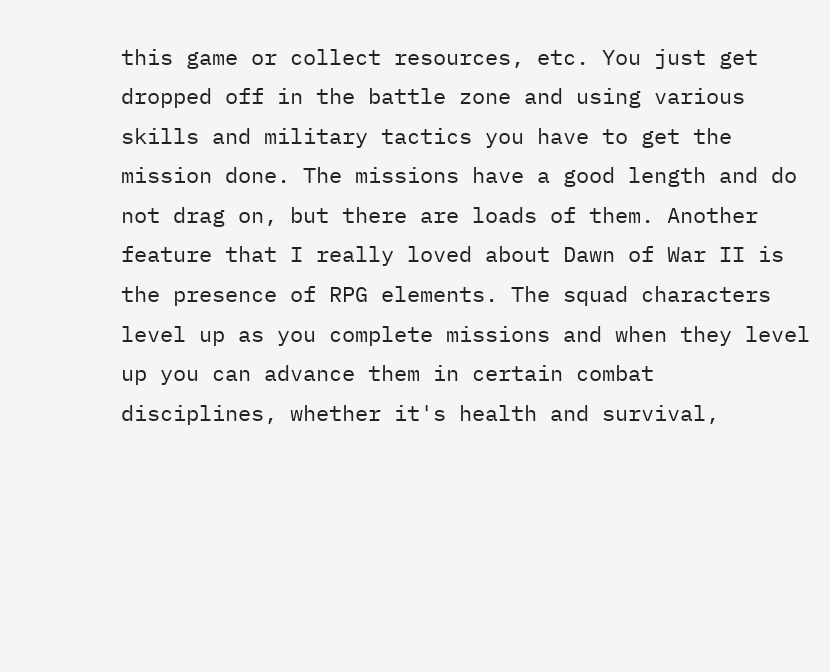this game or collect resources, etc. You just get dropped off in the battle zone and using various skills and military tactics you have to get the mission done. The missions have a good length and do not drag on, but there are loads of them. Another feature that I really loved about Dawn of War II is the presence of RPG elements. The squad characters level up as you complete missions and when they level up you can advance them in certain combat disciplines, whether it's health and survival,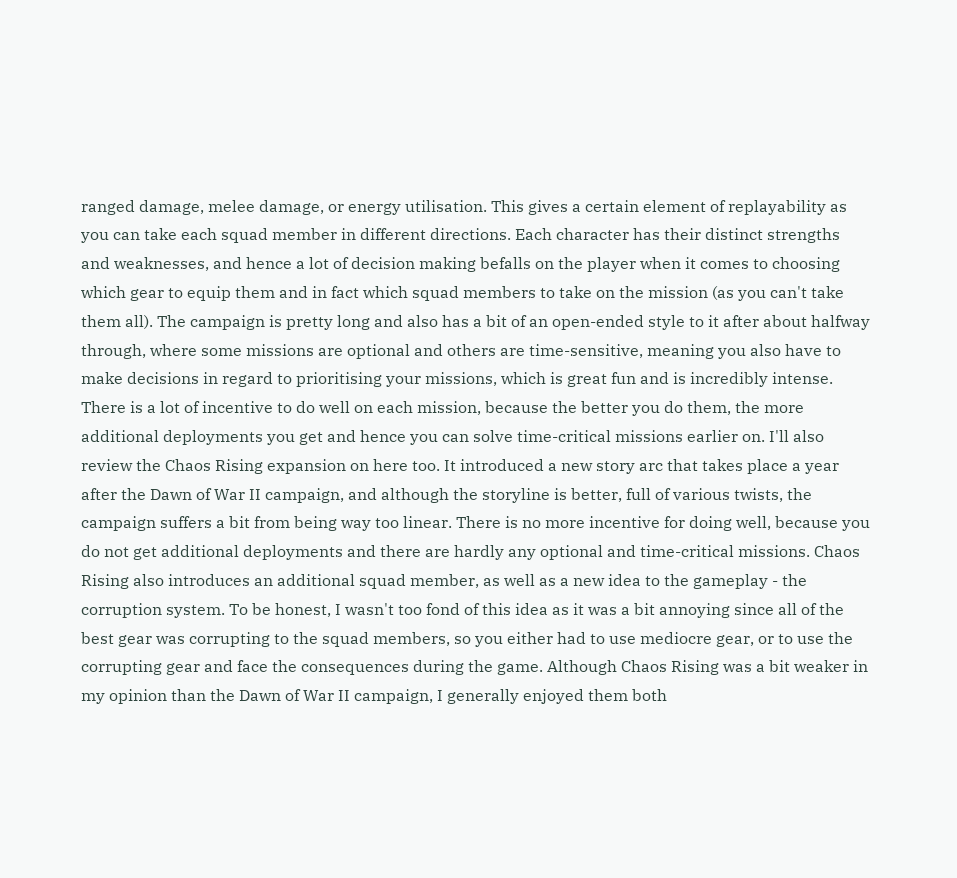ranged damage, melee damage, or energy utilisation. This gives a certain element of replayability as you can take each squad member in different directions. Each character has their distinct strengths and weaknesses, and hence a lot of decision making befalls on the player when it comes to choosing which gear to equip them and in fact which squad members to take on the mission (as you can't take them all). The campaign is pretty long and also has a bit of an open-ended style to it after about halfway through, where some missions are optional and others are time-sensitive, meaning you also have to make decisions in regard to prioritising your missions, which is great fun and is incredibly intense. There is a lot of incentive to do well on each mission, because the better you do them, the more additional deployments you get and hence you can solve time-critical missions earlier on. I'll also review the Chaos Rising expansion on here too. It introduced a new story arc that takes place a year after the Dawn of War II campaign, and although the storyline is better, full of various twists, the campaign suffers a bit from being way too linear. There is no more incentive for doing well, because you do not get additional deployments and there are hardly any optional and time-critical missions. Chaos Rising also introduces an additional squad member, as well as a new idea to the gameplay - the corruption system. To be honest, I wasn't too fond of this idea as it was a bit annoying since all of the best gear was corrupting to the squad members, so you either had to use mediocre gear, or to use the corrupting gear and face the consequences during the game. Although Chaos Rising was a bit weaker in my opinion than the Dawn of War II campaign, I generally enjoyed them both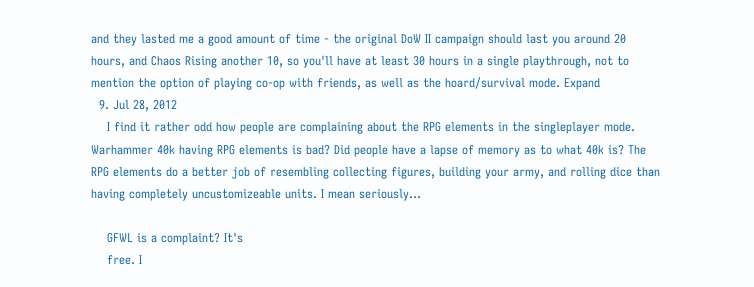and they lasted me a good amount of time - the original DoW II campaign should last you around 20 hours, and Chaos Rising another 10, so you'll have at least 30 hours in a single playthrough, not to mention the option of playing co-op with friends, as well as the hoard/survival mode. Expand
  9. Jul 28, 2012
    I find it rather odd how people are complaining about the RPG elements in the singleplayer mode. Warhammer 40k having RPG elements is bad? Did people have a lapse of memory as to what 40k is? The RPG elements do a better job of resembling collecting figures, building your army, and rolling dice than having completely uncustomizeable units. I mean seriously...

    GFWL is a complaint? It's
    free. I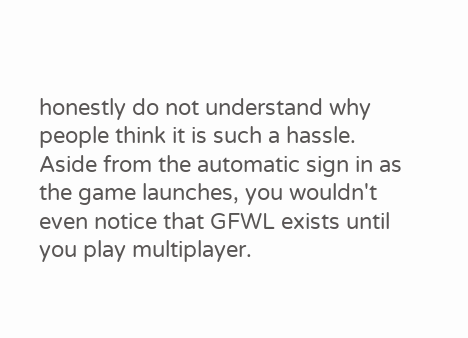honestly do not understand why people think it is such a hassle. Aside from the automatic sign in as the game launches, you wouldn't even notice that GFWL exists until you play multiplayer.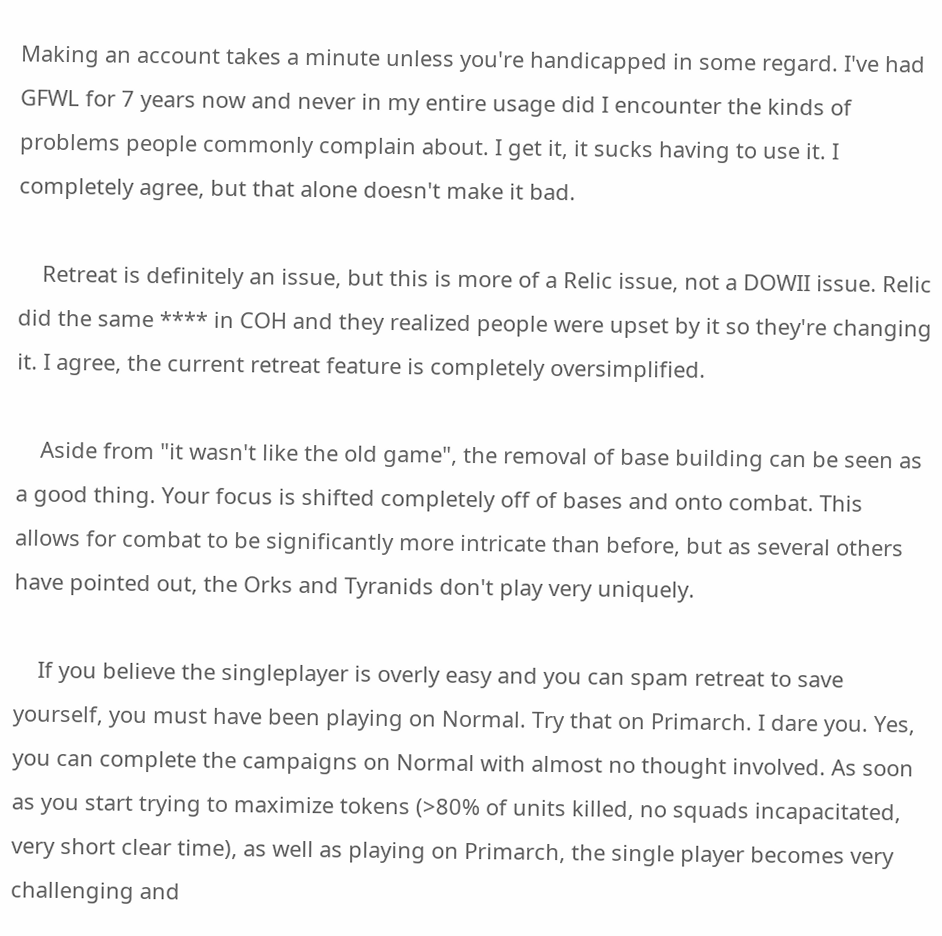Making an account takes a minute unless you're handicapped in some regard. I've had GFWL for 7 years now and never in my entire usage did I encounter the kinds of problems people commonly complain about. I get it, it sucks having to use it. I completely agree, but that alone doesn't make it bad.

    Retreat is definitely an issue, but this is more of a Relic issue, not a DOWII issue. Relic did the same **** in COH and they realized people were upset by it so they're changing it. I agree, the current retreat feature is completely oversimplified.

    Aside from "it wasn't like the old game", the removal of base building can be seen as a good thing. Your focus is shifted completely off of bases and onto combat. This allows for combat to be significantly more intricate than before, but as several others have pointed out, the Orks and Tyranids don't play very uniquely.

    If you believe the singleplayer is overly easy and you can spam retreat to save yourself, you must have been playing on Normal. Try that on Primarch. I dare you. Yes, you can complete the campaigns on Normal with almost no thought involved. As soon as you start trying to maximize tokens (>80% of units killed, no squads incapacitated, very short clear time), as well as playing on Primarch, the single player becomes very challenging and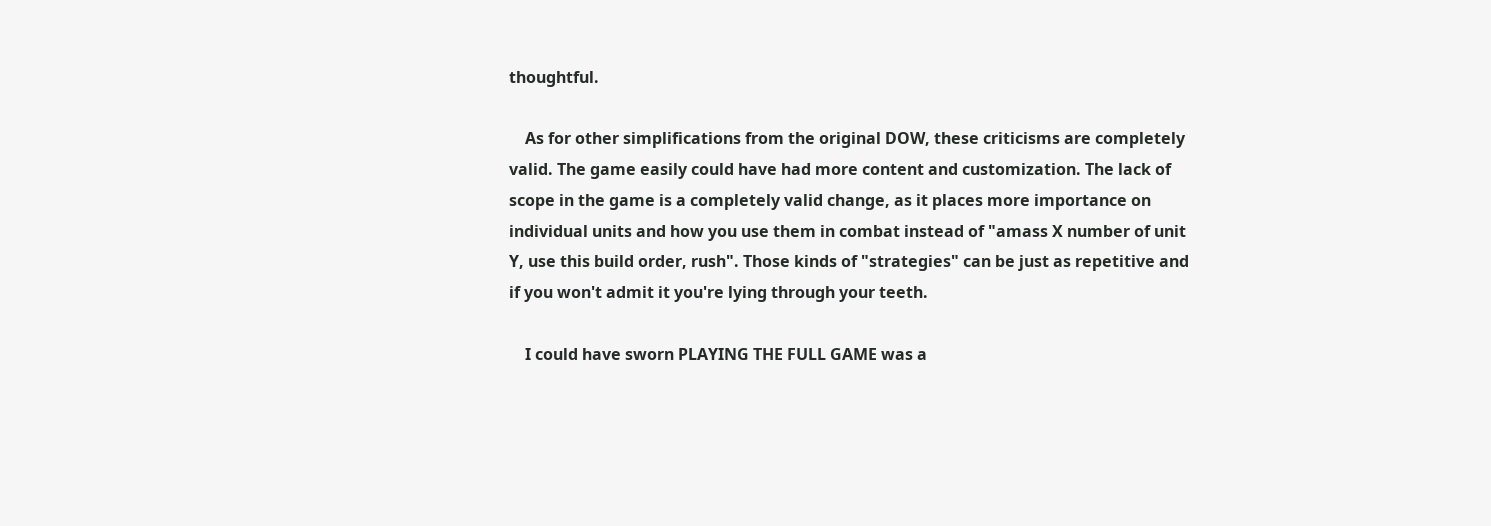thoughtful.

    As for other simplifications from the original DOW, these criticisms are completely valid. The game easily could have had more content and customization. The lack of scope in the game is a completely valid change, as it places more importance on individual units and how you use them in combat instead of "amass X number of unit Y, use this build order, rush". Those kinds of "strategies" can be just as repetitive and if you won't admit it you're lying through your teeth.

    I could have sworn PLAYING THE FULL GAME was a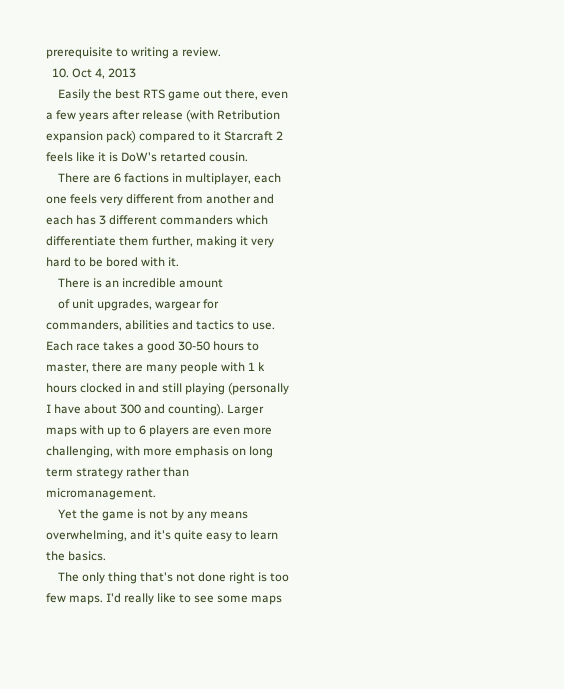prerequisite to writing a review.
  10. Oct 4, 2013
    Easily the best RTS game out there, even a few years after release (with Retribution expansion pack) compared to it Starcraft 2 feels like it is DoW's retarted cousin.
    There are 6 factions in multiplayer, each one feels very different from another and each has 3 different commanders which differentiate them further, making it very hard to be bored with it.
    There is an incredible amount
    of unit upgrades, wargear for commanders, abilities and tactics to use. Each race takes a good 30-50 hours to master, there are many people with 1 k hours clocked in and still playing (personally I have about 300 and counting). Larger maps with up to 6 players are even more challenging, with more emphasis on long term strategy rather than micromanagement.
    Yet the game is not by any means overwhelming, and it's quite easy to learn the basics.
    The only thing that's not done right is too few maps. I'd really like to see some maps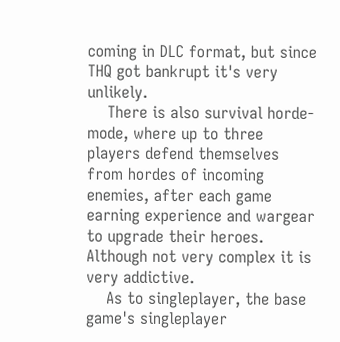coming in DLC format, but since THQ got bankrupt it's very unlikely.
    There is also survival horde-mode, where up to three players defend themselves from hordes of incoming enemies, after each game earning experience and wargear to upgrade their heroes. Although not very complex it is very addictive.
    As to singleplayer, the base game's singleplayer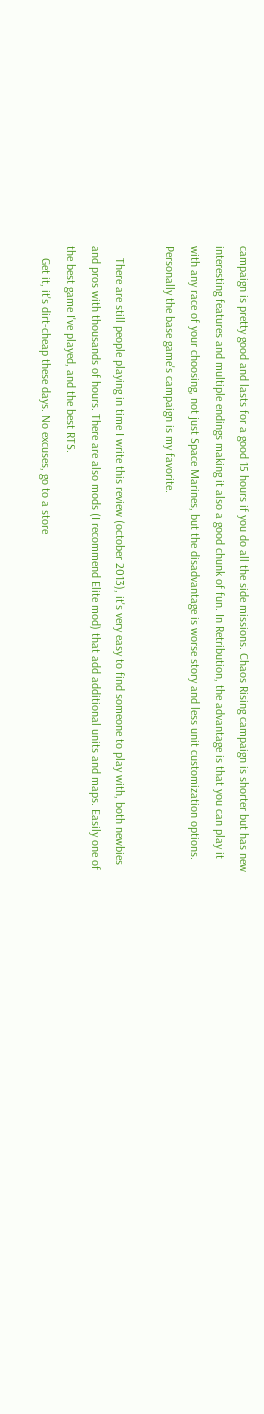campaign is pretty good and lasts for a good 15 hours if you do all the side missions. Chaos Rising campaign is shorter but has new interesting features and multiple endings making it also a good chunk of fun. In Retribution, the advantage is that you can play it with any race of your choosing, not just Space Marines, but the disadvantage is worse story and less unit customization options. Personally the base game's campaign is my favorite.

    There are still people playing in time I write this review (october 2013), it's very easy to find someone to play with, both newbies and pros with thousands of hours. There are also mods (I recommend Elite mod) that add additional units and maps. Easily one of the best game I've played, and the best RTS.
    Get it, it's dirt-cheap these days. No excuses, go to a store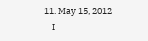11. May 15, 2012
    I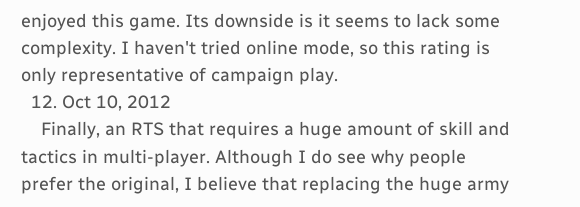enjoyed this game. Its downside is it seems to lack some complexity. I haven't tried online mode, so this rating is only representative of campaign play.
  12. Oct 10, 2012
    Finally, an RTS that requires a huge amount of skill and tactics in multi-player. Although I do see why people prefer the original, I believe that replacing the huge army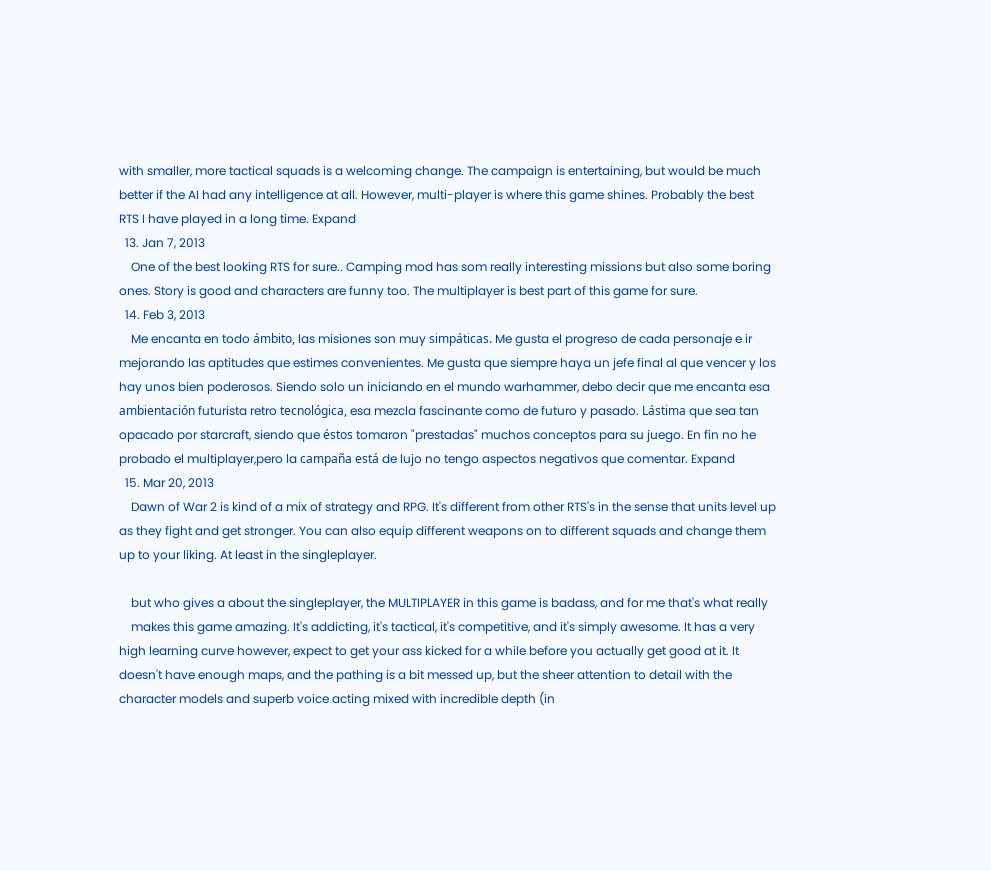with smaller, more tactical squads is a welcoming change. The campaign is entertaining, but would be much better if the AI had any intelligence at all. However, multi-player is where this game shines. Probably the best RTS I have played in a long time. Expand
  13. Jan 7, 2013
    One of the best looking RTS for sure.. Camping mod has som really interesting missions but also some boring ones. Story is good and characters are funny too. The multiplayer is best part of this game for sure.
  14. Feb 3, 2013
    Me encanta en todo ámbito, las misiones son muy simpáticas. Me gusta el progreso de cada personaje e ir mejorando las aptitudes que estimes convenientes. Me gusta que siempre haya un jefe final al que vencer y los hay unos bien poderosos. Siendo solo un iniciando en el mundo warhammer, debo decir que me encanta esa ambientación futurista retro tecnológica, esa mezcla fascinante como de futuro y pasado. Lástima que sea tan opacado por starcraft, siendo que éstos tomaron "prestadas" muchos conceptos para su juego. En fin no he probado el multiplayer,pero la campaña está de lujo no tengo aspectos negativos que comentar. Expand
  15. Mar 20, 2013
    Dawn of War 2 is kind of a mix of strategy and RPG. It's different from other RTS's in the sense that units level up as they fight and get stronger. You can also equip different weapons on to different squads and change them up to your liking. At least in the singleplayer.

    but who gives a about the singleplayer, the MULTIPLAYER in this game is badass, and for me that's what really
    makes this game amazing. It's addicting, it's tactical, it's competitive, and it's simply awesome. It has a very high learning curve however, expect to get your ass kicked for a while before you actually get good at it. It doesn't have enough maps, and the pathing is a bit messed up, but the sheer attention to detail with the character models and superb voice acting mixed with incredible depth (in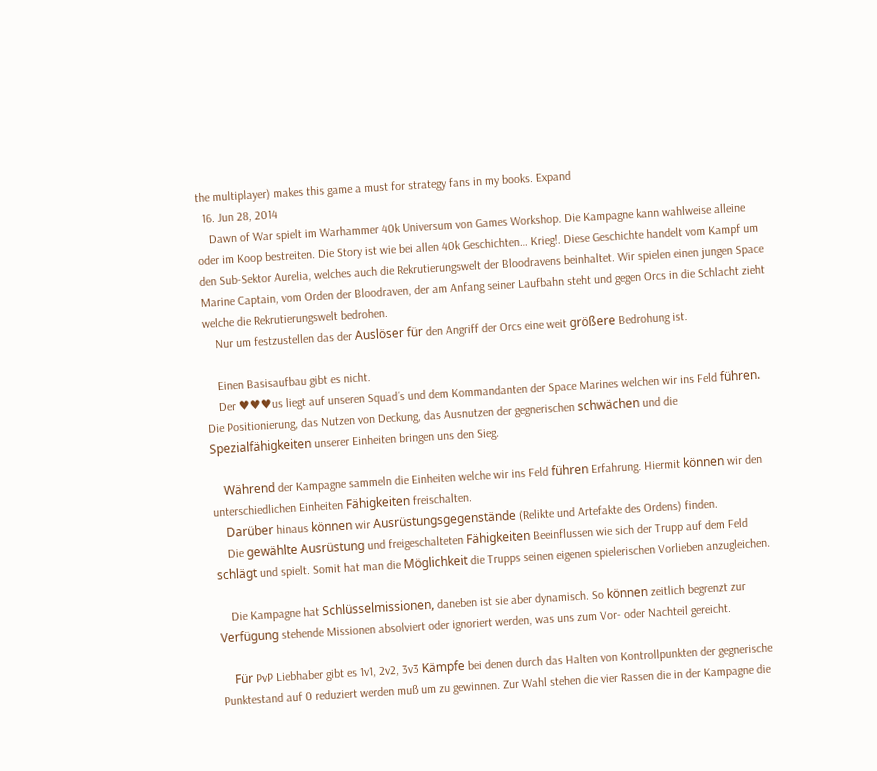the multiplayer) makes this game a must for strategy fans in my books. Expand
  16. Jun 28, 2014
    Dawn of War spielt im Warhammer 40k Universum von Games Workshop. Die Kampagne kann wahlweise alleine oder im Koop bestreiten. Die Story ist wie bei allen 40k Geschichten… Krieg!. Diese Geschichte handelt vom Kampf um den Sub-Sektor Aurelia, welches auch die Rekrutierungswelt der Bloodravens beinhaltet. Wir spielen einen jungen Space Marine Captain, vom Orden der Bloodraven, der am Anfang seiner Laufbahn steht und gegen Orcs in die Schlacht zieht welche die Rekrutierungswelt bedrohen.
    Nur um festzustellen das der Auslöser für den Angriff der Orcs eine weit größere Bedrohung ist.

    Einen Basisaufbau gibt es nicht.
    Der ♥♥♥us liegt auf unseren Squad´s und dem Kommandanten der Space Marines welchen wir ins Feld führen. Die Positionierung, das Nutzen von Deckung, das Ausnutzen der gegnerischen schwächen und die Spezialfähigkeiten unserer Einheiten bringen uns den Sieg.

    Während der Kampagne sammeln die Einheiten welche wir ins Feld führen Erfahrung. Hiermit können wir den unterschiedlichen Einheiten Fähigkeiten freischalten.
    Darüber hinaus können wir Ausrüstungsgegenstände (Relikte und Artefakte des Ordens) finden.
    Die gewählte Ausrüstung und freigeschalteten Fähigkeiten Beeinflussen wie sich der Trupp auf dem Feld schlägt und spielt. Somit hat man die Möglichkeit die Trupps seinen eigenen spielerischen Vorlieben anzugleichen.

    Die Kampagne hat Schlüsselmissionen, daneben ist sie aber dynamisch. So können zeitlich begrenzt zur Verfügung stehende Missionen absolviert oder ignoriert werden, was uns zum Vor- oder Nachteil gereicht.

    Für PvP Liebhaber gibt es 1v1, 2v2, 3v3 Kämpfe bei denen durch das Halten von Kontrollpunkten der gegnerische Punktestand auf 0 reduziert werden muß um zu gewinnen. Zur Wahl stehen die vier Rassen die in der Kampagne die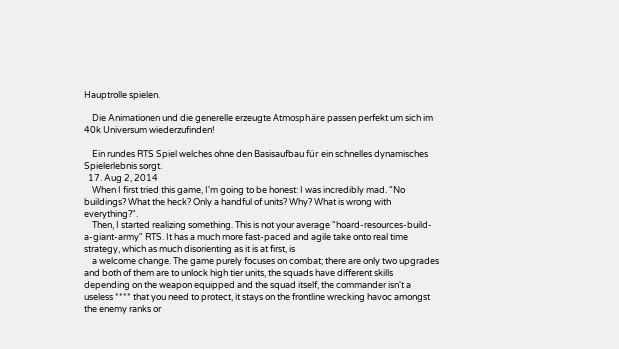Hauptrolle spielen.

    Die Animationen und die generelle erzeugte Atmosphäre passen perfekt um sich im 40k Universum wiederzufinden!

    Ein rundes RTS Spiel welches ohne den Basisaufbau für ein schnelles dynamisches Spielerlebnis sorgt.
  17. Aug 2, 2014
    When I first tried this game, I'm going to be honest: I was incredibly mad. "No buildings? What the heck? Only a handful of units? Why? What is wrong with everything?".
    Then, I started realizing something. This is not your average "hoard-resources-build-a-giant-army" RTS. It has a much more fast-paced and agile take onto real time strategy, which as much disorienting as it is at first, is
    a welcome change. The game purely focuses on combat; there are only two upgrades and both of them are to unlock high tier units, the squads have different skills depending on the weapon equipped and the squad itself, the commander isn't a useless **** that you need to protect, it stays on the frontline wrecking havoc amongst the enemy ranks or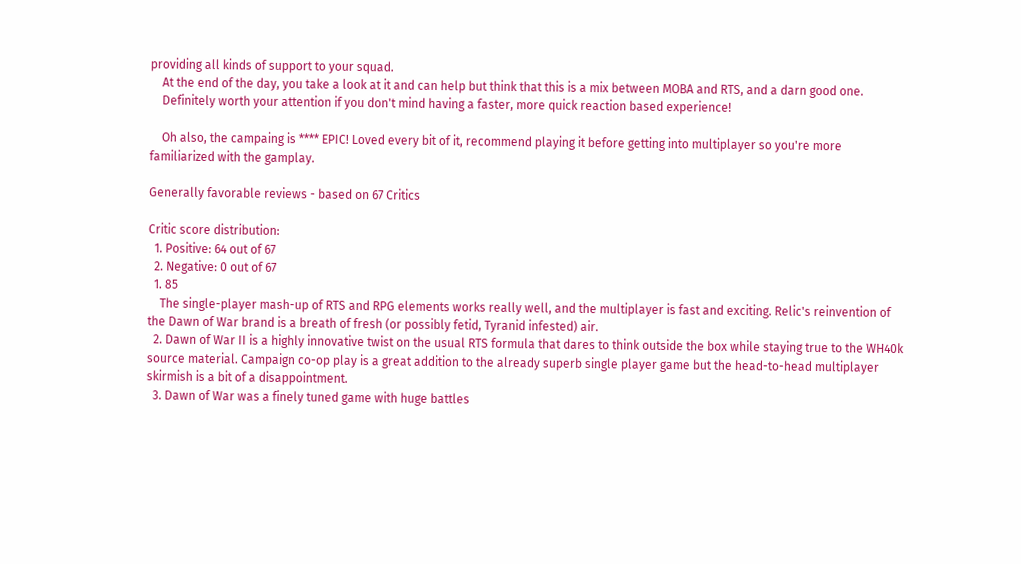providing all kinds of support to your squad.
    At the end of the day, you take a look at it and can help but think that this is a mix between MOBA and RTS, and a darn good one.
    Definitely worth your attention if you don't mind having a faster, more quick reaction based experience!

    Oh also, the campaing is **** EPIC! Loved every bit of it, recommend playing it before getting into multiplayer so you're more familiarized with the gamplay.

Generally favorable reviews - based on 67 Critics

Critic score distribution:
  1. Positive: 64 out of 67
  2. Negative: 0 out of 67
  1. 85
    The single-player mash-up of RTS and RPG elements works really well, and the multiplayer is fast and exciting. Relic's reinvention of the Dawn of War brand is a breath of fresh (or possibly fetid, Tyranid infested) air.
  2. Dawn of War II is a highly innovative twist on the usual RTS formula that dares to think outside the box while staying true to the WH40k source material. Campaign co-op play is a great addition to the already superb single player game but the head-to-head multiplayer skirmish is a bit of a disappointment.
  3. Dawn of War was a finely tuned game with huge battles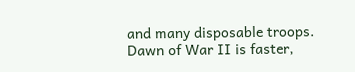and many disposable troops. Dawn of War II is faster,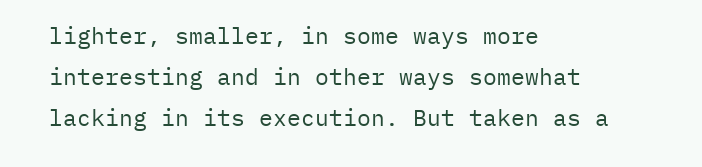lighter, smaller, in some ways more interesting and in other ways somewhat lacking in its execution. But taken as a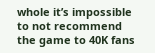whole it’s impossible to not recommend the game to 40K fans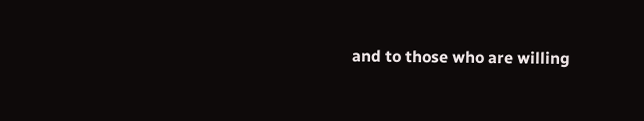and to those who are willing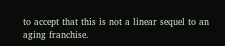to accept that this is not a linear sequel to an aging franchise.